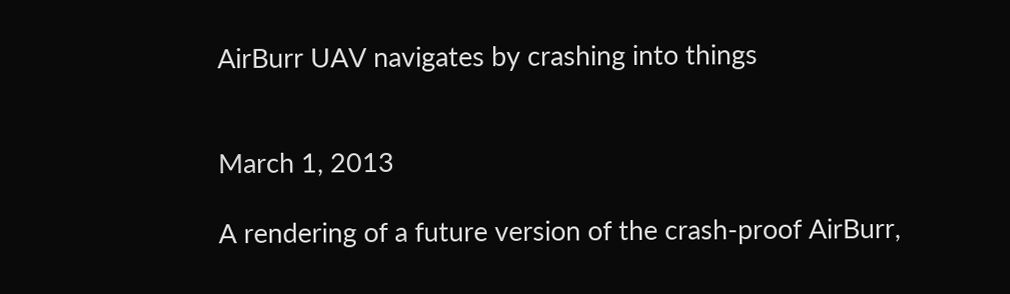AirBurr UAV navigates by crashing into things


March 1, 2013

A rendering of a future version of the crash-proof AirBurr,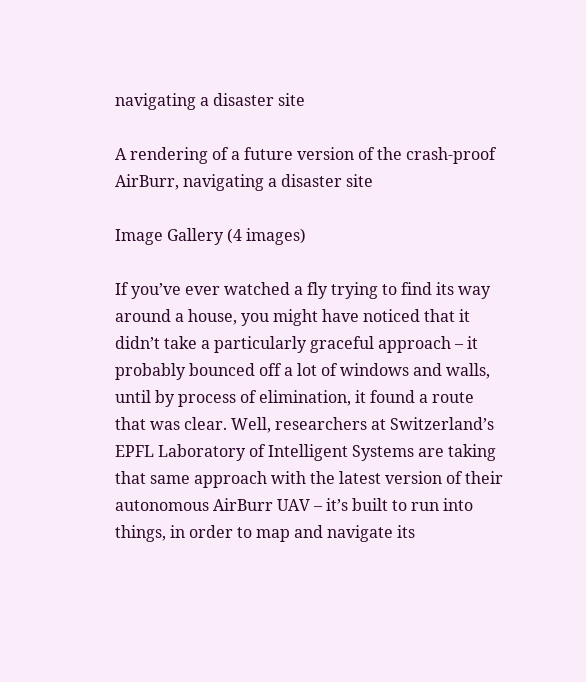navigating a disaster site

A rendering of a future version of the crash-proof AirBurr, navigating a disaster site

Image Gallery (4 images)

If you’ve ever watched a fly trying to find its way around a house, you might have noticed that it didn’t take a particularly graceful approach – it probably bounced off a lot of windows and walls, until by process of elimination, it found a route that was clear. Well, researchers at Switzerland’s EPFL Laboratory of Intelligent Systems are taking that same approach with the latest version of their autonomous AirBurr UAV – it’s built to run into things, in order to map and navigate its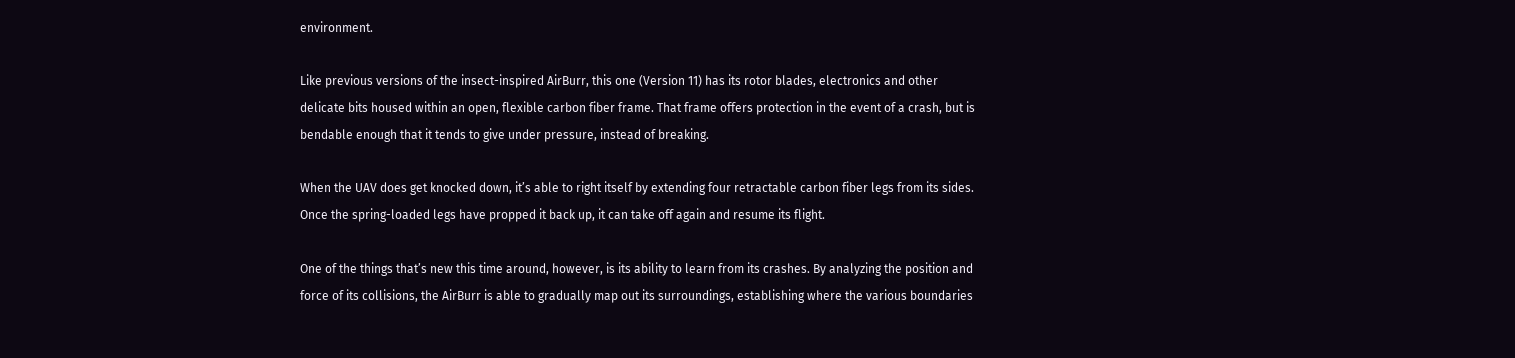environment.

Like previous versions of the insect-inspired AirBurr, this one (Version 11) has its rotor blades, electronics and other delicate bits housed within an open, flexible carbon fiber frame. That frame offers protection in the event of a crash, but is bendable enough that it tends to give under pressure, instead of breaking.

When the UAV does get knocked down, it’s able to right itself by extending four retractable carbon fiber legs from its sides. Once the spring-loaded legs have propped it back up, it can take off again and resume its flight.

One of the things that’s new this time around, however, is its ability to learn from its crashes. By analyzing the position and force of its collisions, the AirBurr is able to gradually map out its surroundings, establishing where the various boundaries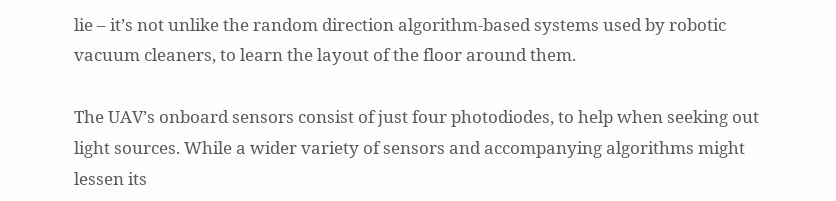lie – it’s not unlike the random direction algorithm-based systems used by robotic vacuum cleaners, to learn the layout of the floor around them.

The UAV’s onboard sensors consist of just four photodiodes, to help when seeking out light sources. While a wider variety of sensors and accompanying algorithms might lessen its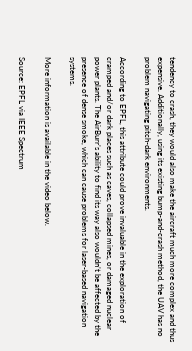tendency to crash, they would also make the aircraft much more complex and thus expensive. Additionally, using its existing bump-and-crash method, the UAV has no problem navigating pitch-dark environments.

According to EPFL, this attribute could prove invaluable in the exploration of cramped and/or dark places such as caves, collapsed mines, or damaged nuclear power plants. The AirBurr’s ability to find its way also wouldn’t be affected by the presence of dense smoke, which can cause problems for laser-based navigation systems.

More information is available in the video below.

Source: EPFL via IEEE Spectrum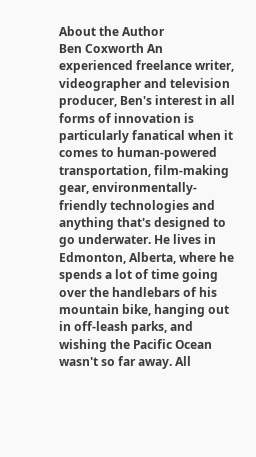About the Author
Ben Coxworth An experienced freelance writer, videographer and television producer, Ben's interest in all forms of innovation is particularly fanatical when it comes to human-powered transportation, film-making gear, environmentally-friendly technologies and anything that's designed to go underwater. He lives in Edmonton, Alberta, where he spends a lot of time going over the handlebars of his mountain bike, hanging out in off-leash parks, and wishing the Pacific Ocean wasn't so far away. All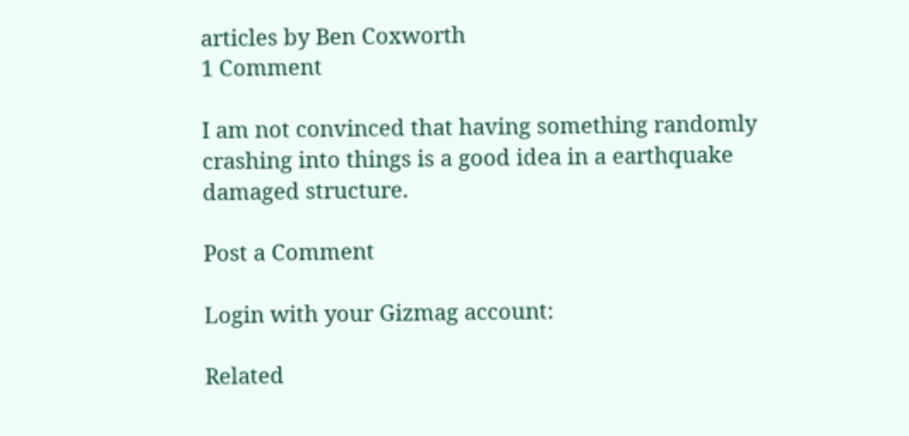articles by Ben Coxworth
1 Comment

I am not convinced that having something randomly crashing into things is a good idea in a earthquake damaged structure.

Post a Comment

Login with your Gizmag account:

Related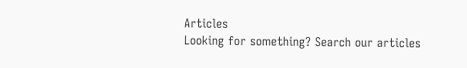Articles
Looking for something? Search our articles